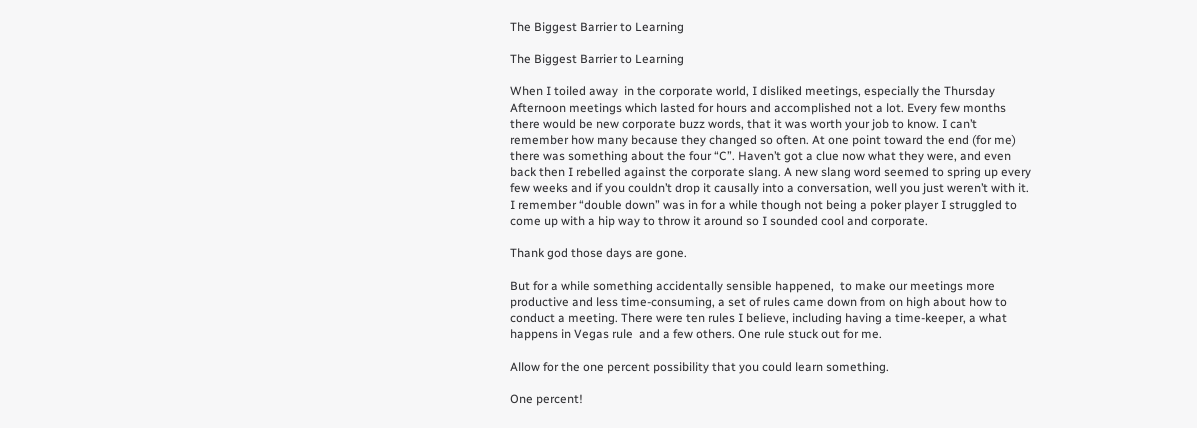The Biggest Barrier to Learning

The Biggest Barrier to Learning

When I toiled away  in the corporate world, I disliked meetings, especially the Thursday Afternoon meetings which lasted for hours and accomplished not a lot. Every few months there would be new corporate buzz words, that it was worth your job to know. I can’t remember how many because they changed so often. At one point toward the end (for me) there was something about the four “C”. Haven’t got a clue now what they were, and even back then I rebelled against the corporate slang. A new slang word seemed to spring up every few weeks and if you couldn’t drop it causally into a conversation, well you just weren’t with it.  I remember “double down” was in for a while though not being a poker player I struggled to come up with a hip way to throw it around so I sounded cool and corporate.

Thank god those days are gone.

But for a while something accidentally sensible happened,  to make our meetings more productive and less time-consuming, a set of rules came down from on high about how to conduct a meeting. There were ten rules I believe, including having a time-keeper, a what happens in Vegas rule  and a few others. One rule stuck out for me.

Allow for the one percent possibility that you could learn something.

One percent!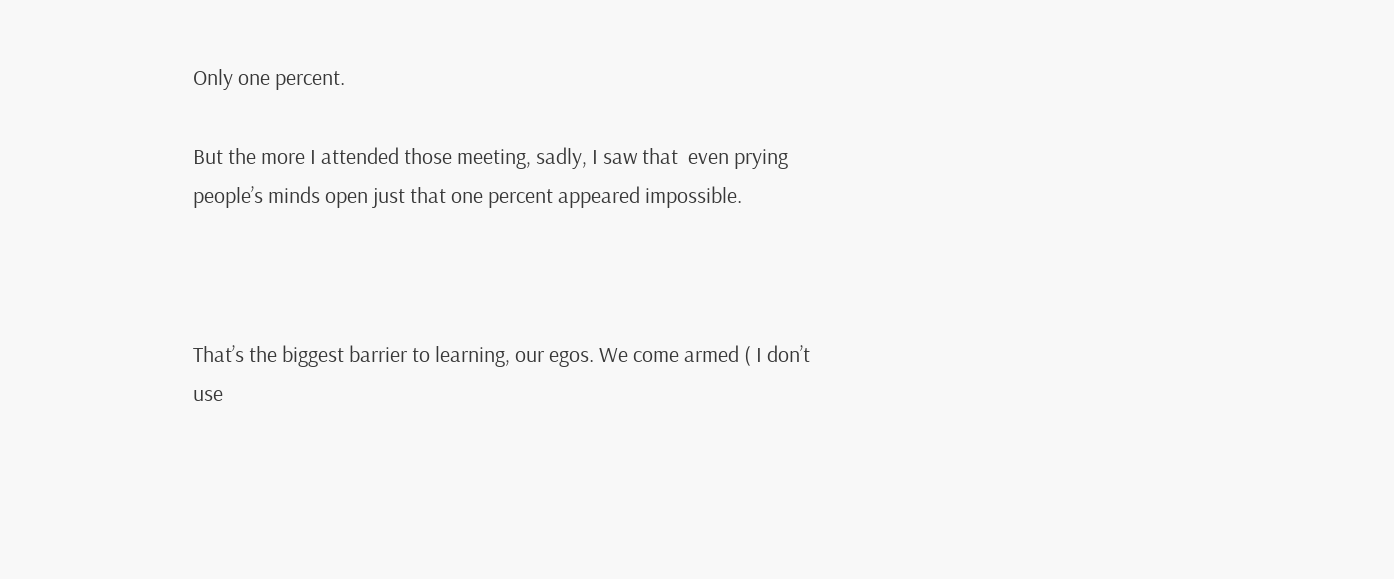Only one percent.

But the more I attended those meeting, sadly, I saw that  even prying people’s minds open just that one percent appeared impossible.



That’s the biggest barrier to learning, our egos. We come armed ( I don’t use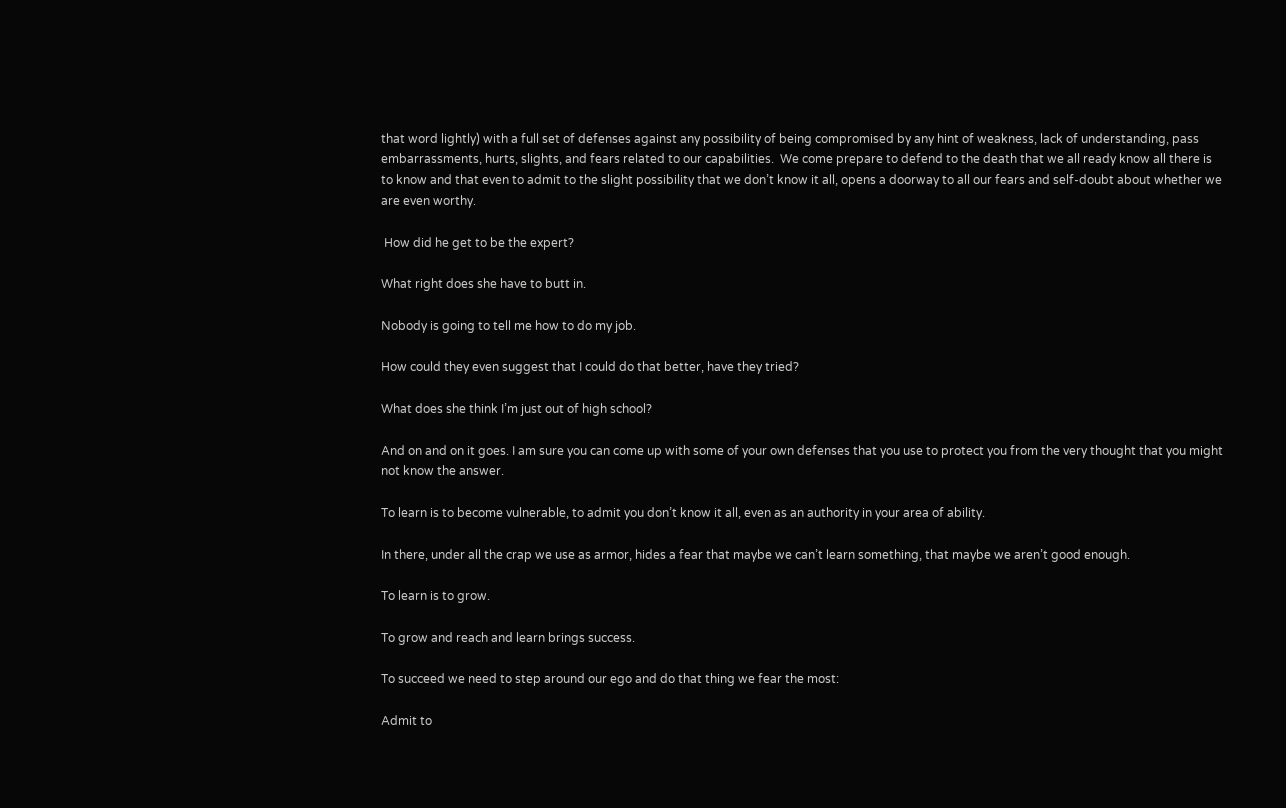that word lightly) with a full set of defenses against any possibility of being compromised by any hint of weakness, lack of understanding, pass embarrassments, hurts, slights, and fears related to our capabilities.  We come prepare to defend to the death that we all ready know all there is to know and that even to admit to the slight possibility that we don’t know it all, opens a doorway to all our fears and self-doubt about whether we are even worthy.

 How did he get to be the expert?

What right does she have to butt in.

Nobody is going to tell me how to do my job.

How could they even suggest that I could do that better, have they tried?

What does she think I’m just out of high school?

And on and on it goes. I am sure you can come up with some of your own defenses that you use to protect you from the very thought that you might not know the answer.

To learn is to become vulnerable, to admit you don’t know it all, even as an authority in your area of ability.

In there, under all the crap we use as armor, hides a fear that maybe we can’t learn something, that maybe we aren’t good enough.

To learn is to grow.

To grow and reach and learn brings success.

To succeed we need to step around our ego and do that thing we fear the most:

Admit to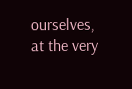ourselves, at the very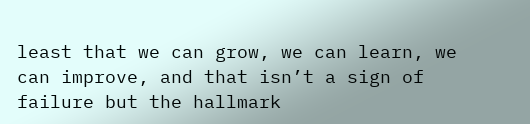least that we can grow, we can learn, we can improve, and that isn’t a sign of failure but the hallmark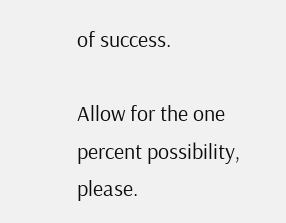of success.

Allow for the one percent possibility, please.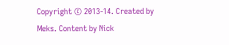Copyright © 2013-14. Created by Meks. Content by Nick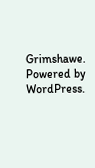Grimshawe.  Powered by WordPress.